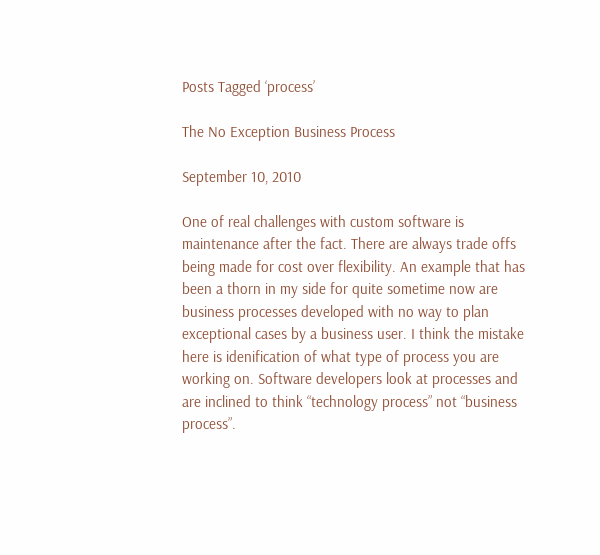Posts Tagged ‘process’

The No Exception Business Process

September 10, 2010

One of real challenges with custom software is maintenance after the fact. There are always trade offs being made for cost over flexibility. An example that has been a thorn in my side for quite sometime now are business processes developed with no way to plan exceptional cases by a business user. I think the mistake here is idenification of what type of process you are working on. Software developers look at processes and are inclined to think “technology process” not “business process”.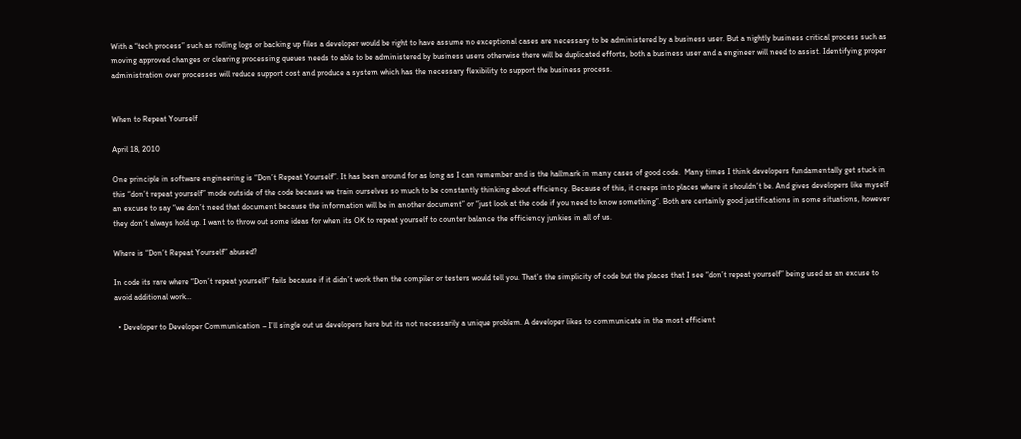With a “tech process” such as rolling logs or backing up files a developer would be right to have assume no exceptional cases are necessary to be administered by a business user. But a nightly business critical process such as moving approved changes or clearing processing queues needs to able to be administered by business users otherwise there will be duplicated efforts, both a business user and a engineer will need to assist. Identifying proper administration over processes will reduce support cost and produce a system which has the necessary flexibility to support the business process.


When to Repeat Yourself

April 18, 2010

One principle in software engineering is “Don’t Repeat Yourself”. It has been around for as long as I can remember and is the hallmark in many cases of good code.  Many times I think developers fundamentally get stuck in this “don’t repeat yourself” mode outside of the code because we train ourselves so much to be constantly thinking about efficiency. Because of this, it creeps into places where it shouldn’t be. And gives developers like myself an excuse to say “we don’t need that document because the information will be in another document” or “just look at the code if you need to know something”. Both are certainly good justifications in some situations, however they don’t always hold up. I want to throw out some ideas for when its OK to repeat yourself to counter balance the efficiency junkies in all of us.

Where is “Don’t Repeat Yourself” abused?

In code its rare where “Don’t repeat yourself” fails because if it didn’t work then the compiler or testers would tell you. That’s the simplicity of code but the places that I see “don’t repeat yourself” being used as an excuse to avoid additional work…

  • Developer to Developer Communication – I’ll single out us developers here but its not necessarily a unique problem. A developer likes to communicate in the most efficient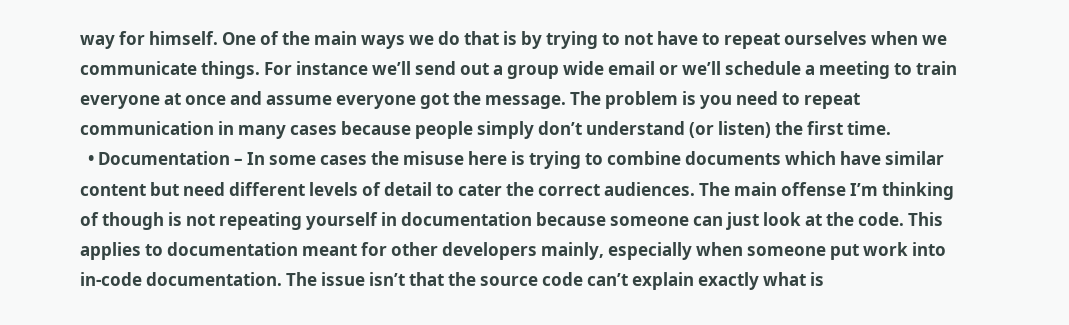way for himself. One of the main ways we do that is by trying to not have to repeat ourselves when we communicate things. For instance we’ll send out a group wide email or we’ll schedule a meeting to train everyone at once and assume everyone got the message. The problem is you need to repeat communication in many cases because people simply don’t understand (or listen) the first time.
  • Documentation – In some cases the misuse here is trying to combine documents which have similar content but need different levels of detail to cater the correct audiences. The main offense I’m thinking of though is not repeating yourself in documentation because someone can just look at the code. This applies to documentation meant for other developers mainly, especially when someone put work into in-code documentation. The issue isn’t that the source code can’t explain exactly what is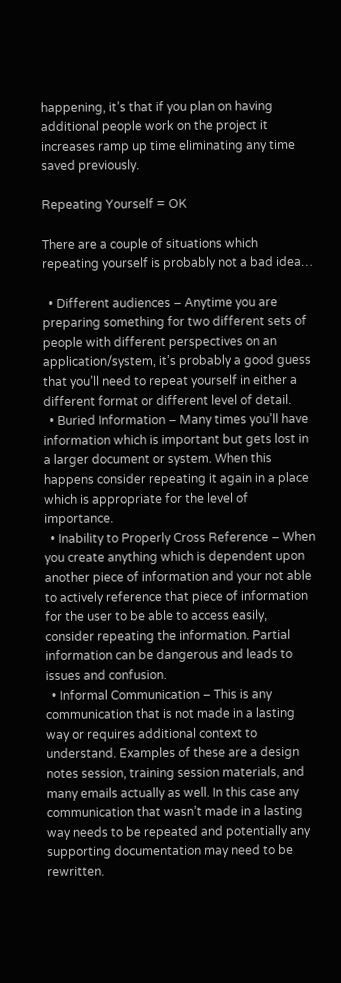happening, it’s that if you plan on having additional people work on the project it increases ramp up time eliminating any time saved previously.

Repeating Yourself = OK

There are a couple of situations which repeating yourself is probably not a bad idea…

  • Different audiences – Anytime you are preparing something for two different sets of people with different perspectives on an application/system, it’s probably a good guess that you’ll need to repeat yourself in either a different format or different level of detail.
  • Buried Information – Many times you’ll have information which is important but gets lost in a larger document or system. When this happens consider repeating it again in a place which is appropriate for the level of importance.
  • Inability to Properly Cross Reference – When you create anything which is dependent upon another piece of information and your not able to actively reference that piece of information for the user to be able to access easily, consider repeating the information. Partial information can be dangerous and leads to issues and confusion.
  • Informal Communication – This is any communication that is not made in a lasting way or requires additional context to understand. Examples of these are a design notes session, training session materials, and many emails actually as well. In this case any communication that wasn’t made in a lasting way needs to be repeated and potentially any supporting documentation may need to be rewritten.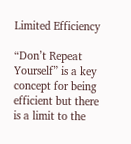Limited Efficiency

“Don’t Repeat Yourself” is a key concept for being efficient but there is a limit to the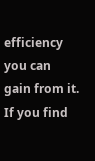efficiency you can gain from it. If you find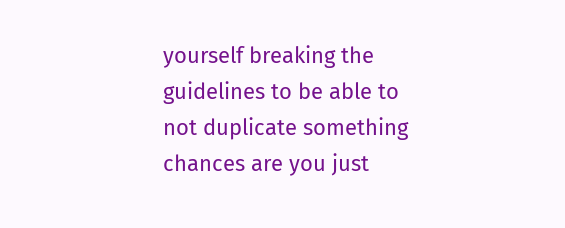yourself breaking the guidelines to be able to not duplicate something chances are you just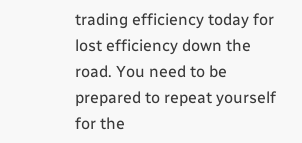trading efficiency today for lost efficiency down the road. You need to be prepared to repeat yourself for the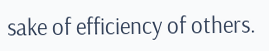sake of efficiency of others.